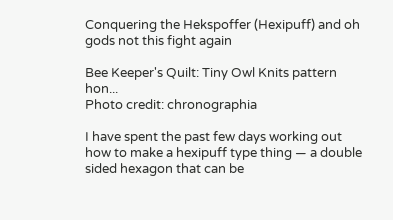Conquering the Hekspoffer (Hexipuff) and oh gods not this fight again

Bee Keeper's Quilt: Tiny Owl Knits pattern hon...
Photo credit: chronographia

I have spent the past few days working out how to make a hexipuff type thing — a double sided hexagon that can be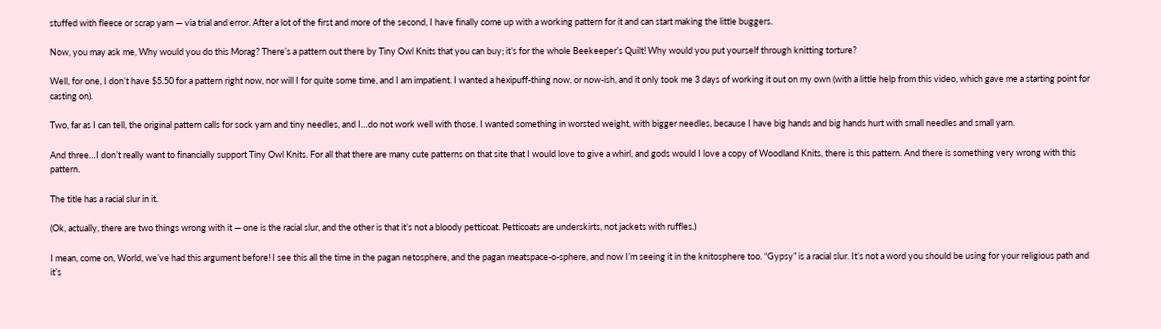stuffed with fleece or scrap yarn — via trial and error. After a lot of the first and more of the second, I have finally come up with a working pattern for it and can start making the little buggers.

Now, you may ask me, Why would you do this Morag? There’s a pattern out there by Tiny Owl Knits that you can buy; it’s for the whole Beekeeper’s Quilt! Why would you put yourself through knitting torture?

Well, for one, I don’t have $5.50 for a pattern right now, nor will I for quite some time, and I am impatient. I wanted a hexipuff-thing now, or now-ish, and it only took me 3 days of working it out on my own (with a little help from this video, which gave me a starting point for casting on).

Two, far as I can tell, the original pattern calls for sock yarn and tiny needles, and I…do not work well with those. I wanted something in worsted weight, with bigger needles, because I have big hands and big hands hurt with small needles and small yarn.

And three…I don’t really want to financially support Tiny Owl Knits. For all that there are many cute patterns on that site that I would love to give a whirl, and gods would I love a copy of Woodland Knits, there is this pattern. And there is something very wrong with this pattern.

The title has a racial slur in it.

(Ok, actually, there are two things wrong with it — one is the racial slur, and the other is that it’s not a bloody petticoat. Petticoats are underskirts, not jackets with ruffles.)

I mean, come on, World, we’ve had this argument before! I see this all the time in the pagan netosphere, and the pagan meatspace-o-sphere, and now I’m seeing it in the knitosphere too. “Gypsy” is a racial slur. It’s not a word you should be using for your religious path and it’s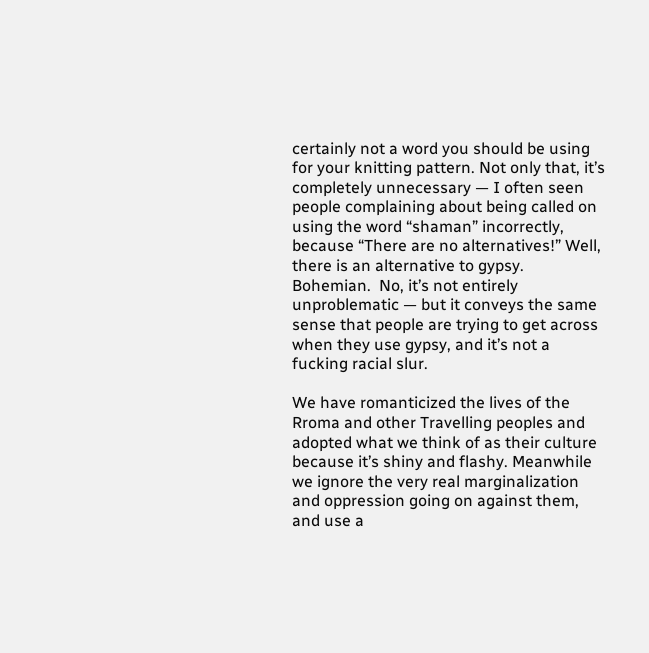certainly not a word you should be using for your knitting pattern. Not only that, it’s completely unnecessary — I often seen people complaining about being called on using the word “shaman” incorrectly, because “There are no alternatives!” Well, there is an alternative to gypsy. Bohemian.  No, it’s not entirely unproblematic — but it conveys the same sense that people are trying to get across when they use gypsy, and it’s not a fucking racial slur.

We have romanticized the lives of the Rroma and other Travelling peoples and adopted what we think of as their culture because it’s shiny and flashy. Meanwhile we ignore the very real marginalization and oppression going on against them, and use a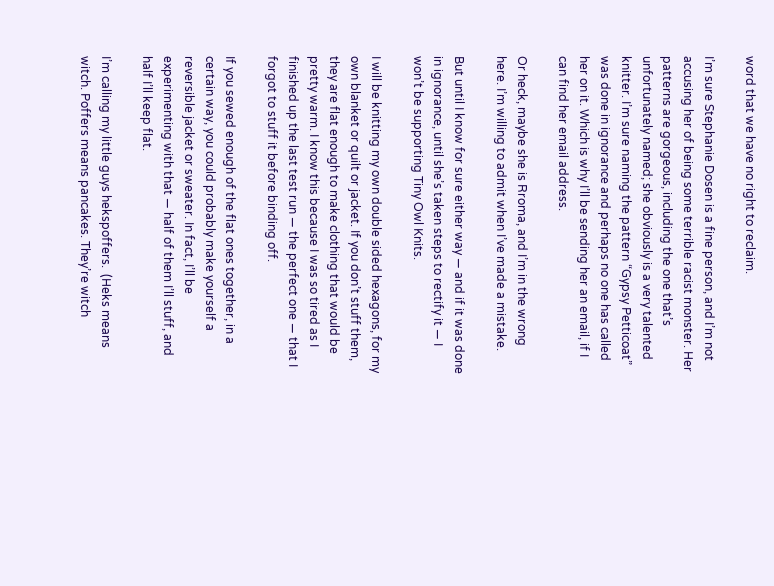word that we have no right to reclaim.

I’m sure Stephanie Dosen is a fine person, and I’m not accusing her of being some terrible racist monster. Her patterns are gorgeous, including the one that’s unfortunately named; she obviously is a very talented knitter. I’m sure naming the pattern “Gypsy Petticoat” was done in ignorance and perhaps no one has called her on it. Which is why I’ll be sending her an email, if I can find her email address.

Or heck, maybe she is Rroma, and I’m in the wrong here. I’m willing to admit when I’ve made a mistake.

But until I know for sure either way — and if it was done in ignorance, until she’s taken steps to rectify it — I won’t be supporting Tiny Owl Knits.

I will be knitting my own double sided hexagons, for my own blanket or quilt or jacket. If you don’t stuff them, they are flat enough to make clothing that would be pretty warm. I know this because I was so tired as I finished up the last test run — the perfect one — that I forgot to stuff it before binding off.

If you sewed enough of the flat ones together, in a certain way, you could probably make yourself a reversible jacket or sweater. In fact, I’ll be experimenting with that — half of them I’ll stuff, and half I’ll keep flat.

I’m calling my little guys hekspoffers.  (Heks means witch. Poffers means pancakes. They’re witch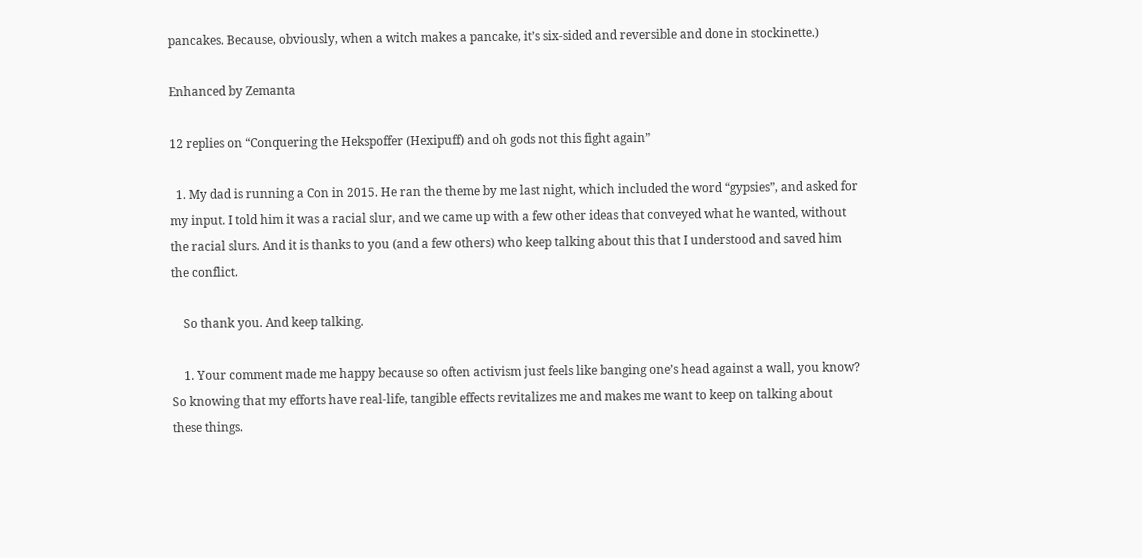pancakes. Because, obviously, when a witch makes a pancake, it’s six-sided and reversible and done in stockinette.)

Enhanced by Zemanta

12 replies on “Conquering the Hekspoffer (Hexipuff) and oh gods not this fight again”

  1. My dad is running a Con in 2015. He ran the theme by me last night, which included the word “gypsies”, and asked for my input. I told him it was a racial slur, and we came up with a few other ideas that conveyed what he wanted, without the racial slurs. And it is thanks to you (and a few others) who keep talking about this that I understood and saved him the conflict.

    So thank you. And keep talking.

    1. Your comment made me happy because so often activism just feels like banging one’s head against a wall, you know? So knowing that my efforts have real-life, tangible effects revitalizes me and makes me want to keep on talking about these things.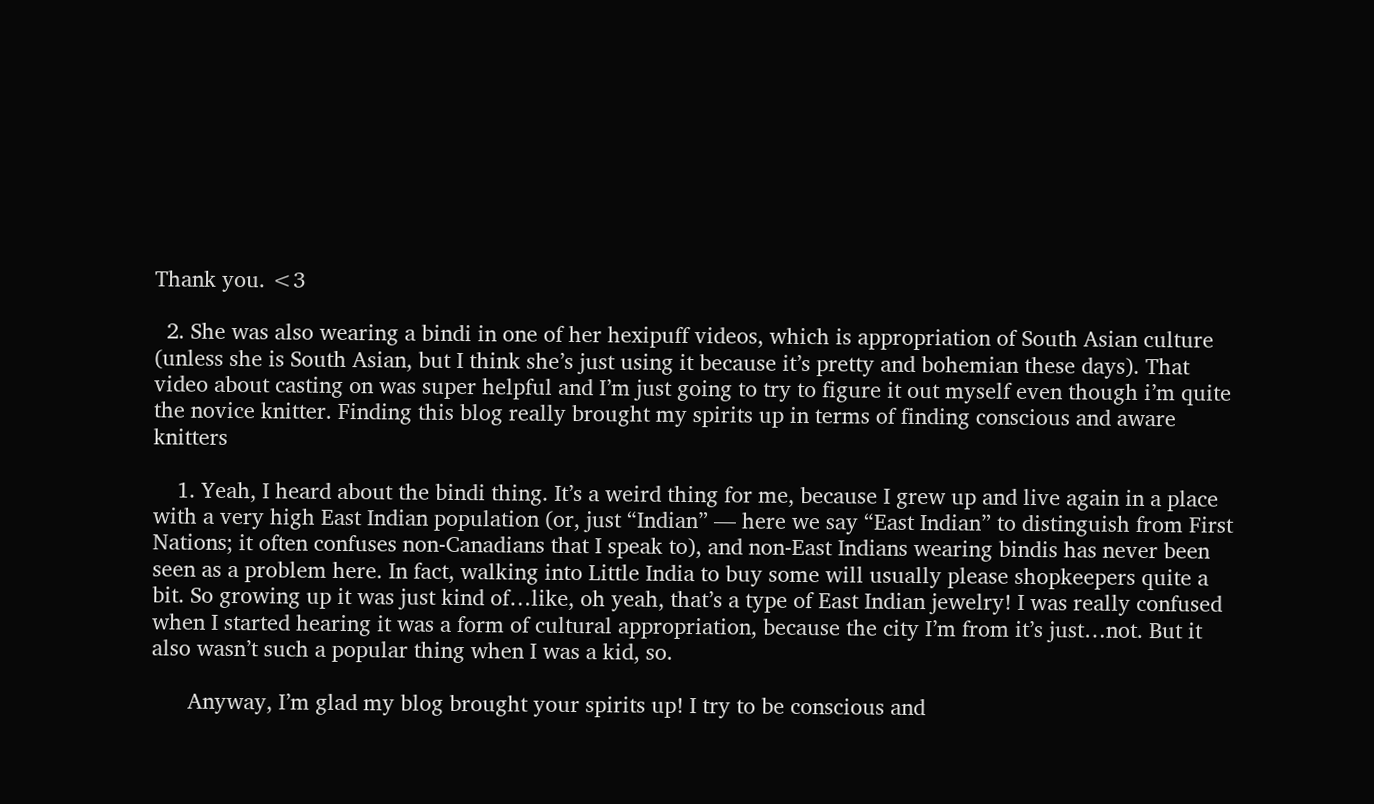Thank you. <3

  2. She was also wearing a bindi in one of her hexipuff videos, which is appropriation of South Asian culture (unless she is South Asian, but I think she’s just using it because it’s pretty and bohemian these days). That video about casting on was super helpful and I’m just going to try to figure it out myself even though i’m quite the novice knitter. Finding this blog really brought my spirits up in terms of finding conscious and aware knitters

    1. Yeah, I heard about the bindi thing. It’s a weird thing for me, because I grew up and live again in a place with a very high East Indian population (or, just “Indian” — here we say “East Indian” to distinguish from First Nations; it often confuses non-Canadians that I speak to), and non-East Indians wearing bindis has never been seen as a problem here. In fact, walking into Little India to buy some will usually please shopkeepers quite a bit. So growing up it was just kind of…like, oh yeah, that’s a type of East Indian jewelry! I was really confused when I started hearing it was a form of cultural appropriation, because the city I’m from it’s just…not. But it also wasn’t such a popular thing when I was a kid, so.

      Anyway, I’m glad my blog brought your spirits up! I try to be conscious and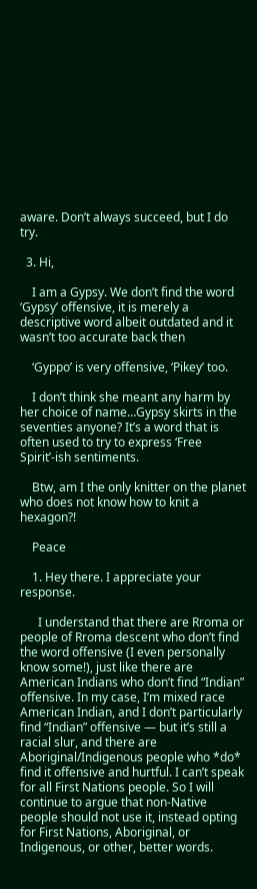aware. Don’t always succeed, but I do try.

  3. Hi,

    I am a Gypsy. We don’t find the word ‘Gypsy’ offensive, it is merely a descriptive word albeit outdated and it wasn’t too accurate back then

    ‘Gyppo’ is very offensive, ‘Pikey’ too.

    I don’t think she meant any harm by her choice of name…Gypsy skirts in the seventies anyone? It’s a word that is often used to try to express ‘Free Spirit’-ish sentiments.

    Btw, am I the only knitter on the planet who does not know how to knit a hexagon?!

    Peace

    1. Hey there. I appreciate your response.

      I understand that there are Rroma or people of Rroma descent who don’t find the word offensive (I even personally know some!), just like there are American Indians who don’t find “Indian” offensive. In my case, I’m mixed race American Indian, and I don’t particularly find “Indian” offensive — but it’s still a racial slur, and there are Aboriginal/Indigenous people who *do* find it offensive and hurtful. I can’t speak for all First Nations people. So I will continue to argue that non-Native people should not use it, instead opting for First Nations, Aboriginal, or Indigenous, or other, better words.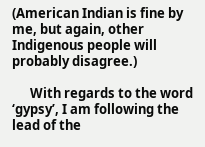(American Indian is fine by me, but again, other Indigenous people will probably disagree.)

      With regards to the word ‘gypsy’, I am following the lead of the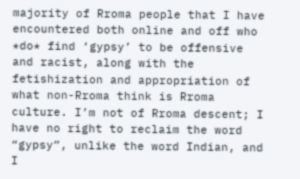majority of Rroma people that I have encountered both online and off who *do* find ‘gypsy’ to be offensive and racist, along with the fetishization and appropriation of what non-Rroma think is Rroma culture. I’m not of Rroma descent; I have no right to reclaim the word “gypsy”, unlike the word Indian, and I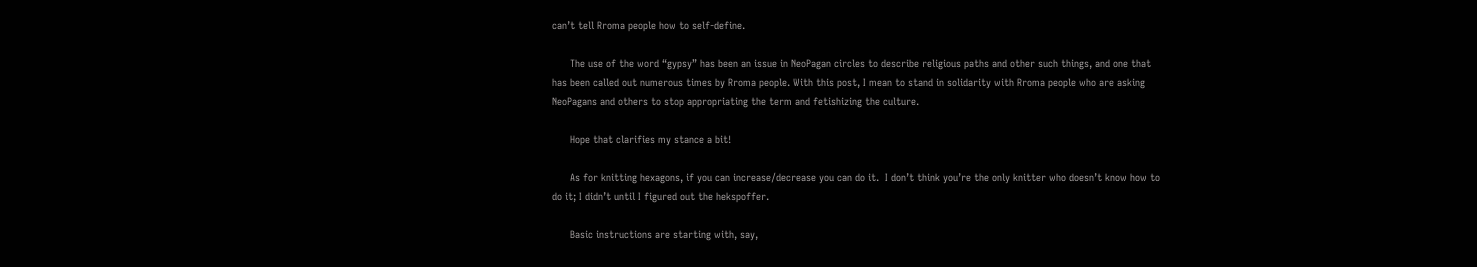can’t tell Rroma people how to self-define.

      The use of the word “gypsy” has been an issue in NeoPagan circles to describe religious paths and other such things, and one that has been called out numerous times by Rroma people. With this post, I mean to stand in solidarity with Rroma people who are asking NeoPagans and others to stop appropriating the term and fetishizing the culture.

      Hope that clarifies my stance a bit!

      As for knitting hexagons, if you can increase/decrease you can do it.  I don’t think you’re the only knitter who doesn’t know how to do it; I didn’t until I figured out the hekspoffer.

      Basic instructions are starting with, say,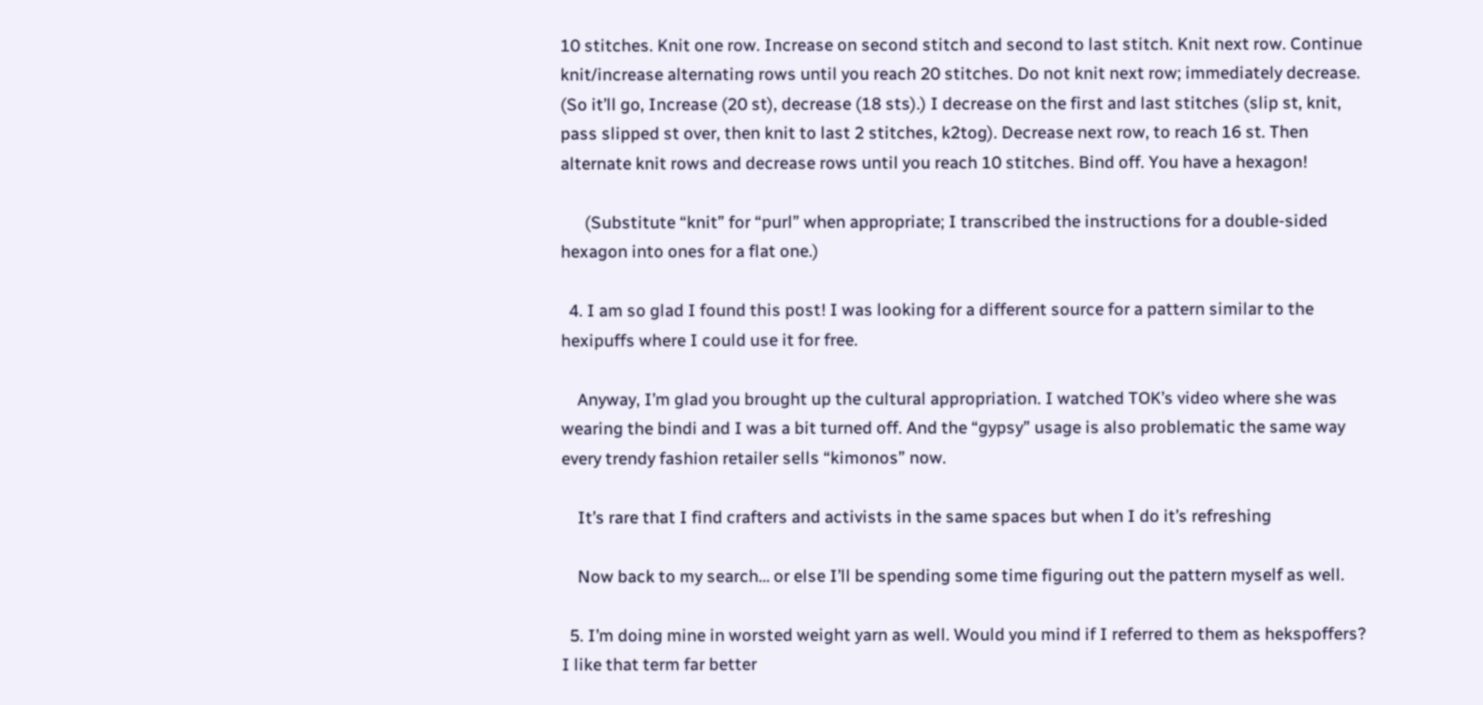10 stitches. Knit one row. Increase on second stitch and second to last stitch. Knit next row. Continue knit/increase alternating rows until you reach 20 stitches. Do not knit next row; immediately decrease. (So it’ll go, Increase (20 st), decrease (18 sts).) I decrease on the first and last stitches (slip st, knit, pass slipped st over, then knit to last 2 stitches, k2tog). Decrease next row, to reach 16 st. Then alternate knit rows and decrease rows until you reach 10 stitches. Bind off. You have a hexagon!

      (Substitute “knit” for “purl” when appropriate; I transcribed the instructions for a double-sided hexagon into ones for a flat one.)

  4. I am so glad I found this post! I was looking for a different source for a pattern similar to the hexipuffs where I could use it for free.

    Anyway, I’m glad you brought up the cultural appropriation. I watched TOK’s video where she was wearing the bindi and I was a bit turned off. And the “gypsy” usage is also problematic the same way every trendy fashion retailer sells “kimonos” now.

    It’s rare that I find crafters and activists in the same spaces but when I do it’s refreshing

    Now back to my search… or else I’ll be spending some time figuring out the pattern myself as well.

  5. I’m doing mine in worsted weight yarn as well. Would you mind if I referred to them as hekspoffers? I like that term far better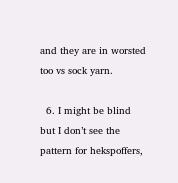and they are in worsted too vs sock yarn.

  6. I might be blind but I don’t see the pattern for hekspoffers,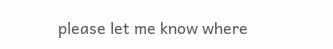please let me know where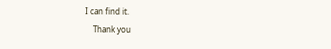I can find it.
    Thank you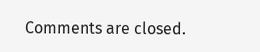Comments are closed.